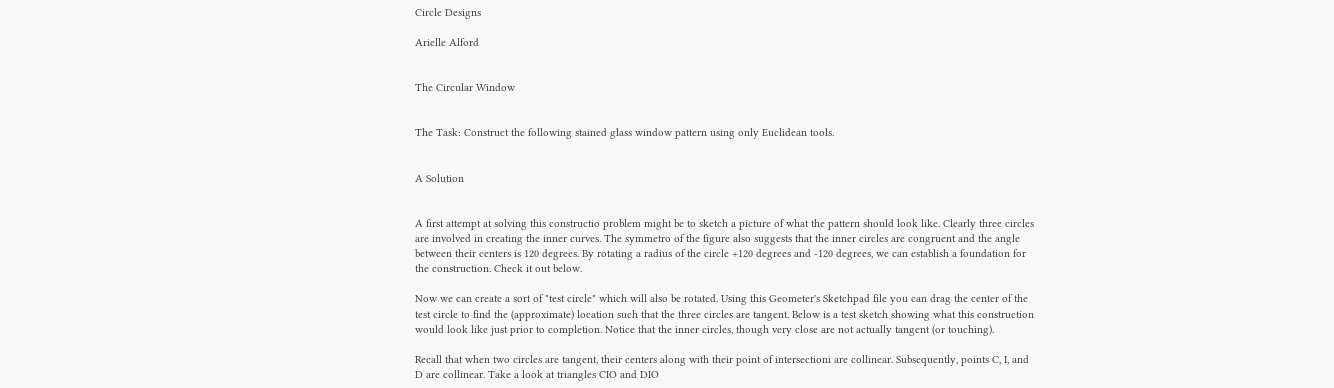Circle Designs

Arielle Alford


The Circular Window


The Task: Construct the following stained glass window pattern using only Euclidean tools.


A Solution


A first attempt at solving this constructio problem might be to sketch a picture of what the pattern should look like. Clearly three circles are involved in creating the inner curves. The symmetro of the figure also suggests that the inner circles are congruent and the angle between their centers is 120 degrees. By rotating a radius of the circle +120 degrees and -120 degrees, we can establish a foundation for the construction. Check it out below.

Now we can create a sort of "test circle" which will also be rotated. Using this Geometer's Sketchpad file you can drag the center of the test circle to find the (approximate) location such that the three circles are tangent. Below is a test sketch showing what this construction would look like just prior to completion. Notice that the inner circles, though very close are not actually tangent (or touching).

Recall that when two circles are tangent, their centers along with their point of intersectioni are collinear. Subsequently, points C, I, and D are collinear. Take a look at triangles CIO and DIO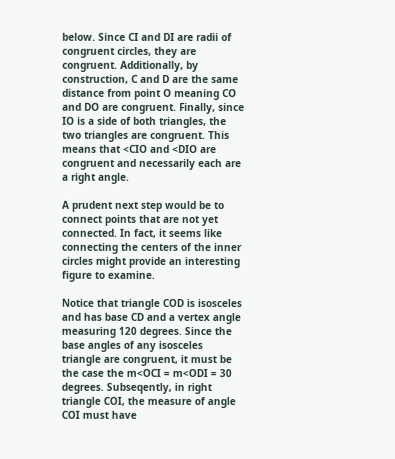below. Since CI and DI are radii of congruent circles, they are congruent. Additionally, by construction, C and D are the same distance from point O meaning CO and DO are congruent. Finally, since IO is a side of both triangles, the two triangles are congruent. This means that <CIO and <DIO are congruent and necessarily each are a right angle.

A prudent next step would be to connect points that are not yet connected. In fact, it seems like connecting the centers of the inner circles might provide an interesting figure to examine.

Notice that triangle COD is isosceles and has base CD and a vertex angle measuring 120 degrees. Since the base angles of any isosceles triangle are congruent, it must be the case the m<OCI = m<ODI = 30 degrees. Subseqently, in right triangle COI, the measure of angle COI must have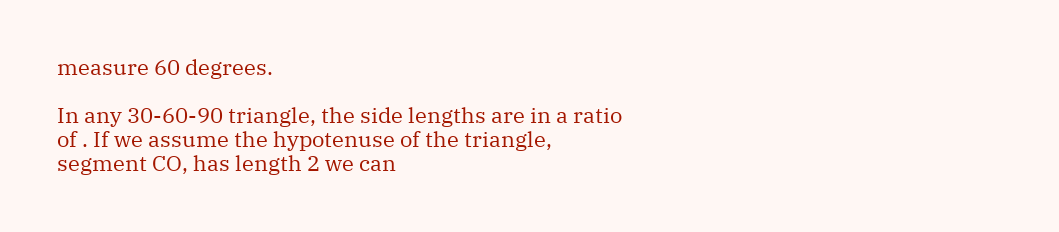measure 60 degrees.

In any 30-60-90 triangle, the side lengths are in a ratio of . If we assume the hypotenuse of the triangle, segment CO, has length 2 we can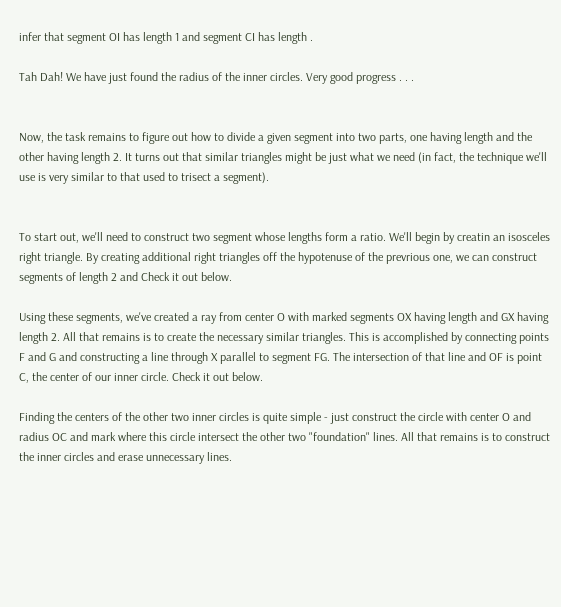infer that segment OI has length 1 and segment CI has length .

Tah Dah! We have just found the radius of the inner circles. Very good progress . . .


Now, the task remains to figure out how to divide a given segment into two parts, one having length and the other having length 2. It turns out that similar triangles might be just what we need (in fact, the technique we'll use is very similar to that used to trisect a segment).


To start out, we'll need to construct two segment whose lengths form a ratio. We'll begin by creatin an isosceles right triangle. By creating additional right triangles off the hypotenuse of the prevrious one, we can construct segments of length 2 and Check it out below.

Using these segments, we've created a ray from center O with marked segments OX having length and GX having length 2. All that remains is to create the necessary similar triangles. This is accomplished by connecting points F and G and constructing a line through X parallel to segment FG. The intersection of that line and OF is point C, the center of our inner circle. Check it out below.

Finding the centers of the other two inner circles is quite simple - just construct the circle with center O and radius OC and mark where this circle intersect the other two "foundation" lines. All that remains is to construct the inner circles and erase unnecessary lines.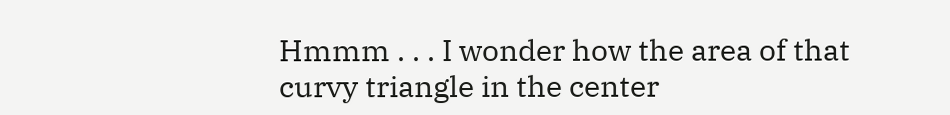Hmmm . . . I wonder how the area of that curvy triangle in the center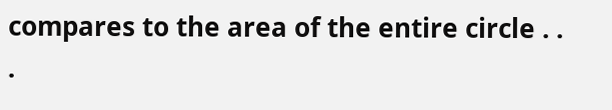compares to the area of the entire circle . . .